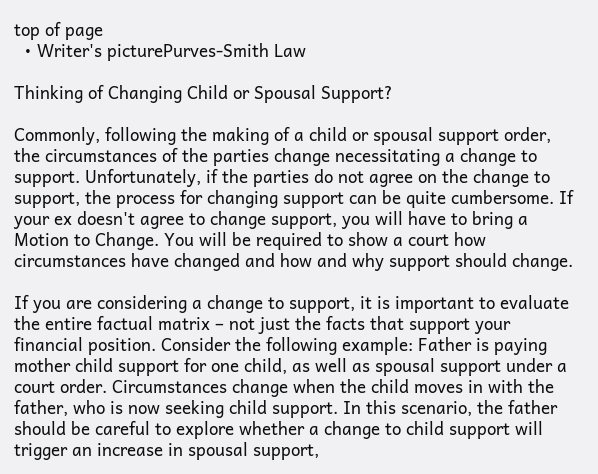top of page
  • Writer's picturePurves-Smith Law

Thinking of Changing Child or Spousal Support?

Commonly, following the making of a child or spousal support order, the circumstances of the parties change necessitating a change to support. Unfortunately, if the parties do not agree on the change to support, the process for changing support can be quite cumbersome. If your ex doesn't agree to change support, you will have to bring a Motion to Change. You will be required to show a court how circumstances have changed and how and why support should change.

If you are considering a change to support, it is important to evaluate the entire factual matrix – not just the facts that support your financial position. Consider the following example: Father is paying mother child support for one child, as well as spousal support under a court order. Circumstances change when the child moves in with the father, who is now seeking child support. In this scenario, the father should be careful to explore whether a change to child support will trigger an increase in spousal support,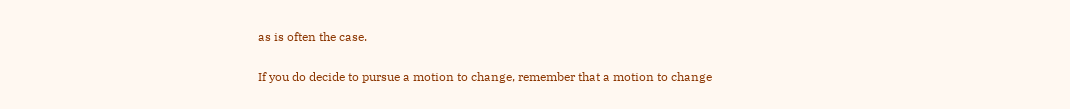as is often the case.

If you do decide to pursue a motion to change, remember that a motion to change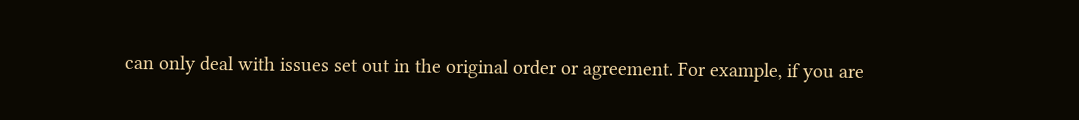can only deal with issues set out in the original order or agreement. For example, if you are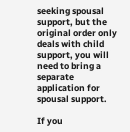seeking spousal support, but the original order only deals with child support, you will need to bring a separate application for spousal support.

If you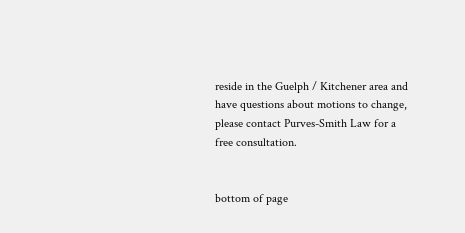reside in the Guelph / Kitchener area and have questions about motions to change, please contact Purves-Smith Law for a free consultation.


bottom of page